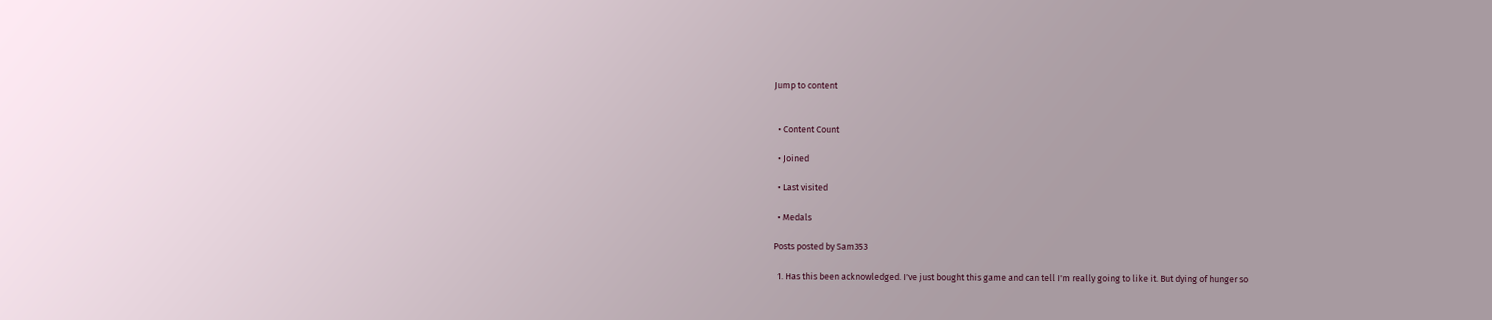Jump to content


  • Content Count

  • Joined

  • Last visited

  • Medals

Posts posted by Sam353

  1. Has this been acknowledged. I've just bought this game and can tell I'm really going to like it. But dying of hunger so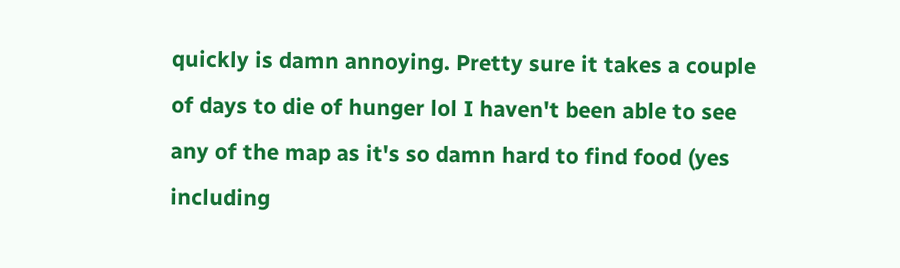quickly is damn annoying. Pretty sure it takes a couple of days to die of hunger lol I haven't been able to see any of the map as it's so damn hard to find food (yes including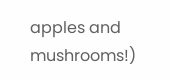apples and mushrooms!)